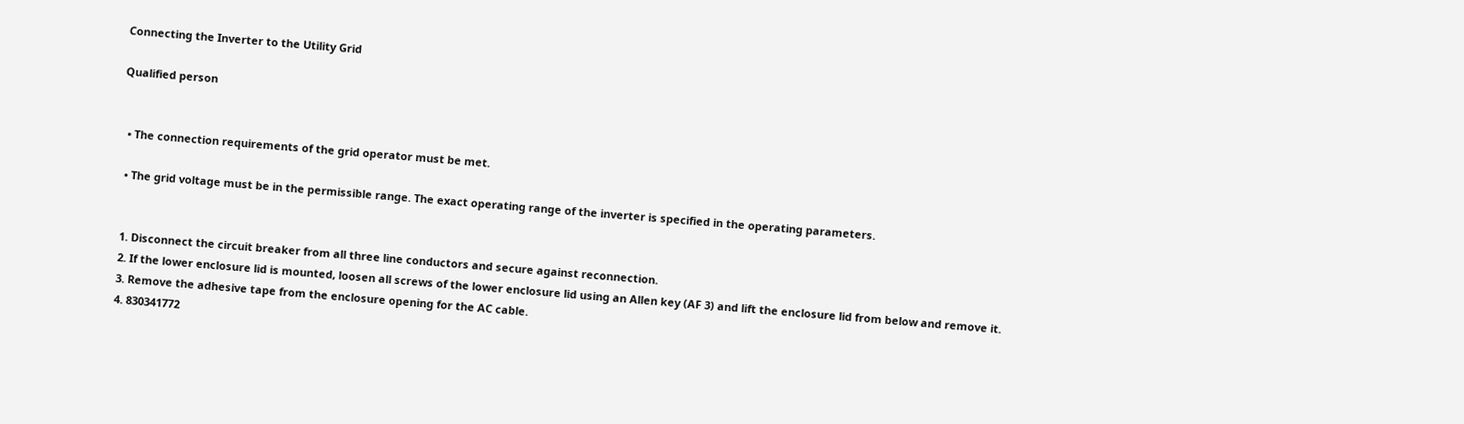Connecting the Inverter to the Utility Grid

Qualified person


  • The connection requirements of the grid operator must be met.

  • The grid voltage must be in the permissible range. The exact operating range of the inverter is specified in the operating parameters.


  1. Disconnect the circuit breaker from all three line conductors and secure against reconnection.
  2. If the lower enclosure lid is mounted, loosen all screws of the lower enclosure lid using an Allen key (AF 3) and lift the enclosure lid from below and remove it.
  3. Remove the adhesive tape from the enclosure opening for the AC cable.
  4. 830341772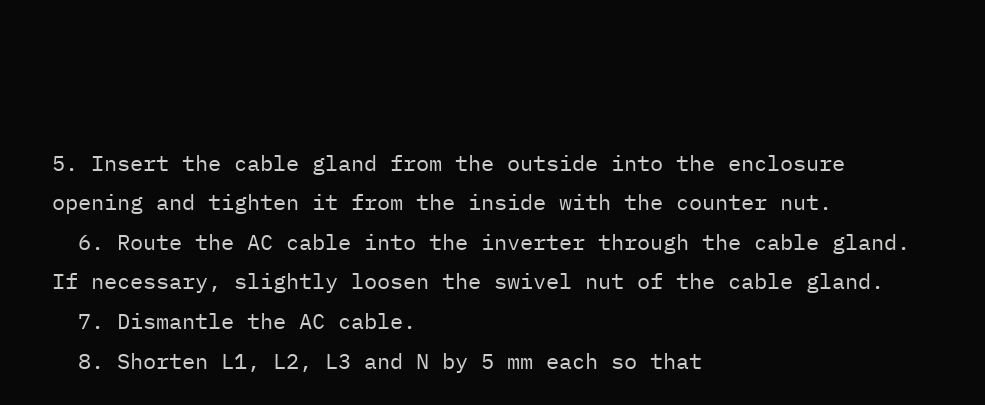5. Insert the cable gland from the outside into the enclosure opening and tighten it from the inside with the counter nut.
  6. Route the AC cable into the inverter through the cable gland. If necessary, slightly loosen the swivel nut of the cable gland.
  7. Dismantle the AC cable.
  8. Shorten L1, L2, L3 and N by 5 mm each so that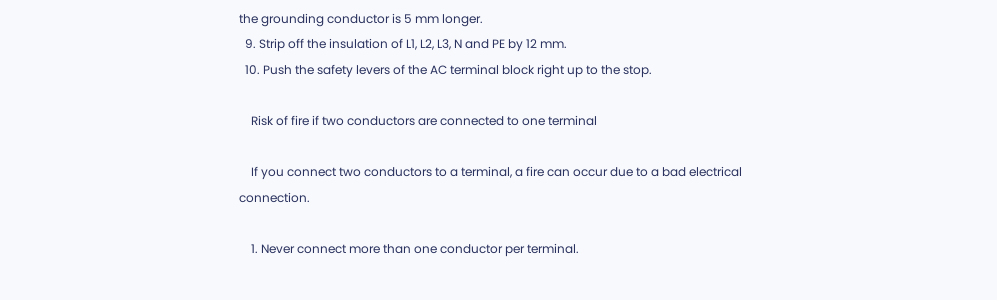the grounding conductor is 5 mm longer.
  9. Strip off the insulation of L1, L2, L3, N and PE by 12 mm.
  10. Push the safety levers of the AC terminal block right up to the stop.

    Risk of fire if two conductors are connected to one terminal

    If you connect two conductors to a terminal, a fire can occur due to a bad electrical connection.

    1. Never connect more than one conductor per terminal.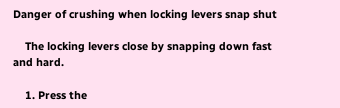Danger of crushing when locking levers snap shut

    The locking levers close by snapping down fast and hard.

    1. Press the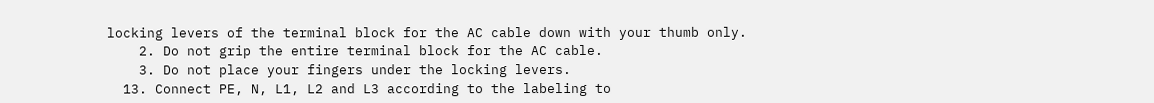locking levers of the terminal block for the AC cable down with your thumb only.
    2. Do not grip the entire terminal block for the AC cable.
    3. Do not place your fingers under the locking levers.
  13. Connect PE, N, L1, L2 and L3 according to the labeling to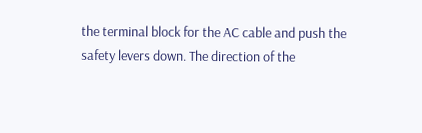the terminal block for the AC cable and push the safety levers down. The direction of the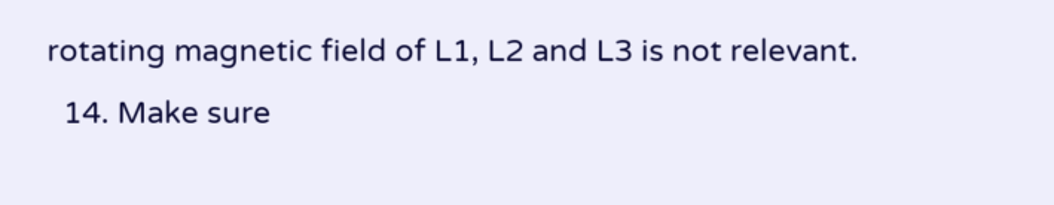rotating magnetic field of L1, L2 and L3 is not relevant.
  14. Make sure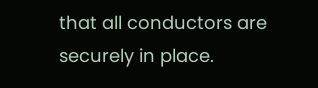that all conductors are securely in place.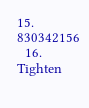15. 830342156
  16. Tighten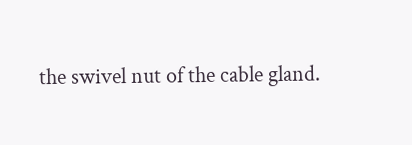the swivel nut of the cable gland.